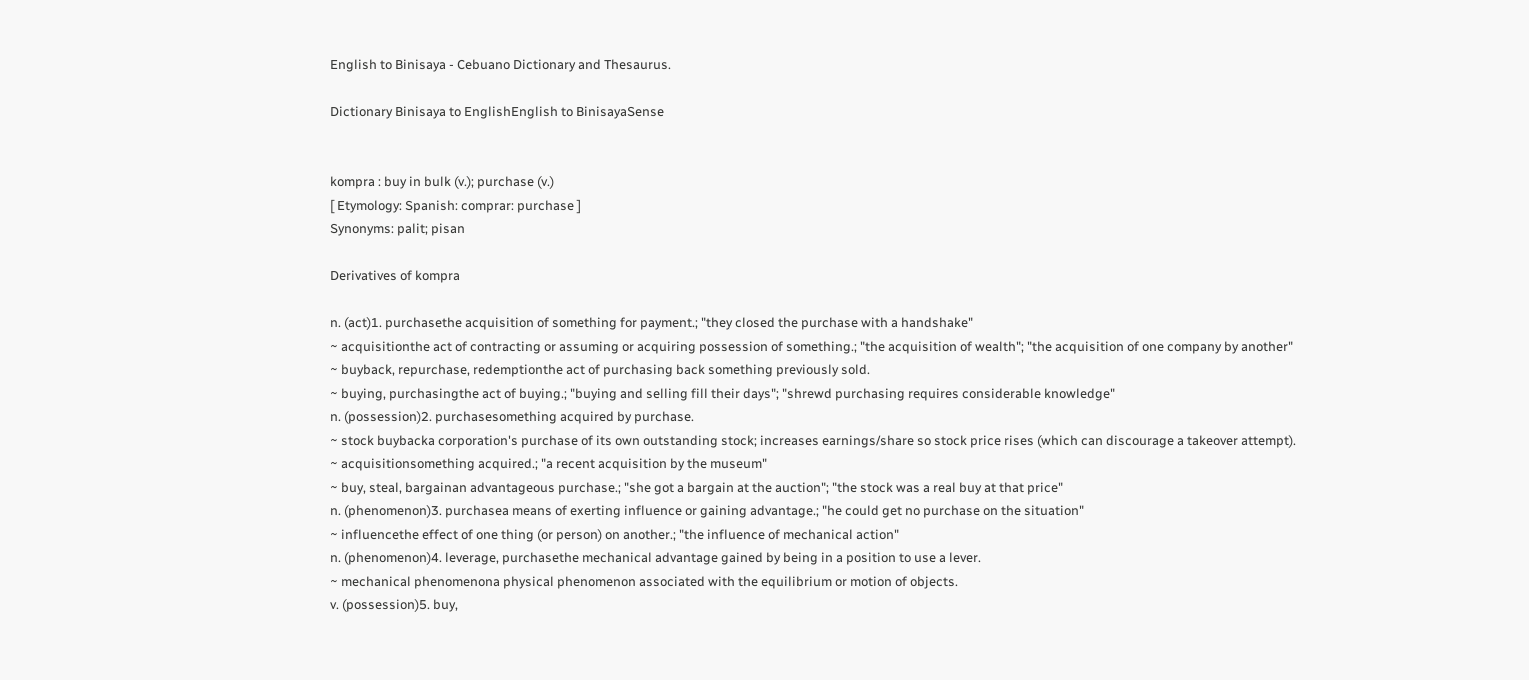English to Binisaya - Cebuano Dictionary and Thesaurus.

Dictionary Binisaya to EnglishEnglish to BinisayaSense


kompra : buy in bulk (v.); purchase (v.)
[ Etymology: Spanish: comprar: purchase ]
Synonyms: palit; pisan

Derivatives of kompra

n. (act)1. purchasethe acquisition of something for payment.; "they closed the purchase with a handshake"
~ acquisitionthe act of contracting or assuming or acquiring possession of something.; "the acquisition of wealth"; "the acquisition of one company by another"
~ buyback, repurchase, redemptionthe act of purchasing back something previously sold.
~ buying, purchasingthe act of buying.; "buying and selling fill their days"; "shrewd purchasing requires considerable knowledge"
n. (possession)2. purchasesomething acquired by purchase.
~ stock buybacka corporation's purchase of its own outstanding stock; increases earnings/share so stock price rises (which can discourage a takeover attempt).
~ acquisitionsomething acquired.; "a recent acquisition by the museum"
~ buy, steal, bargainan advantageous purchase.; "she got a bargain at the auction"; "the stock was a real buy at that price"
n. (phenomenon)3. purchasea means of exerting influence or gaining advantage.; "he could get no purchase on the situation"
~ influencethe effect of one thing (or person) on another.; "the influence of mechanical action"
n. (phenomenon)4. leverage, purchasethe mechanical advantage gained by being in a position to use a lever.
~ mechanical phenomenona physical phenomenon associated with the equilibrium or motion of objects.
v. (possession)5. buy,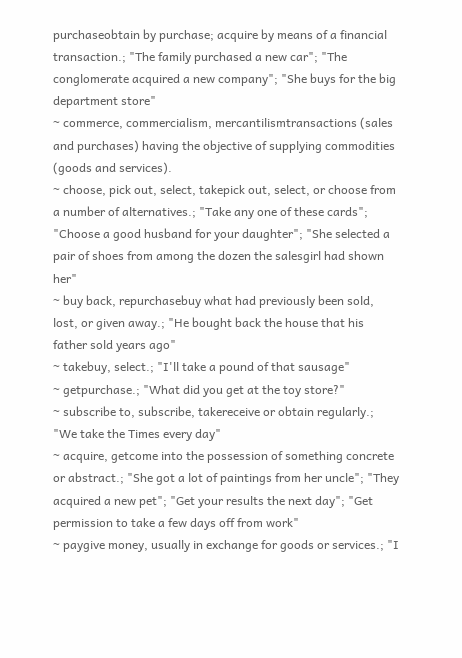purchaseobtain by purchase; acquire by means of a financial transaction.; "The family purchased a new car"; "The conglomerate acquired a new company"; "She buys for the big department store"
~ commerce, commercialism, mercantilismtransactions (sales and purchases) having the objective of supplying commodities (goods and services).
~ choose, pick out, select, takepick out, select, or choose from a number of alternatives.; "Take any one of these cards"; "Choose a good husband for your daughter"; "She selected a pair of shoes from among the dozen the salesgirl had shown her"
~ buy back, repurchasebuy what had previously been sold, lost, or given away.; "He bought back the house that his father sold years ago"
~ takebuy, select.; "I'll take a pound of that sausage"
~ getpurchase.; "What did you get at the toy store?"
~ subscribe to, subscribe, takereceive or obtain regularly.; "We take the Times every day"
~ acquire, getcome into the possession of something concrete or abstract.; "She got a lot of paintings from her uncle"; "They acquired a new pet"; "Get your results the next day"; "Get permission to take a few days off from work"
~ paygive money, usually in exchange for goods or services.; "I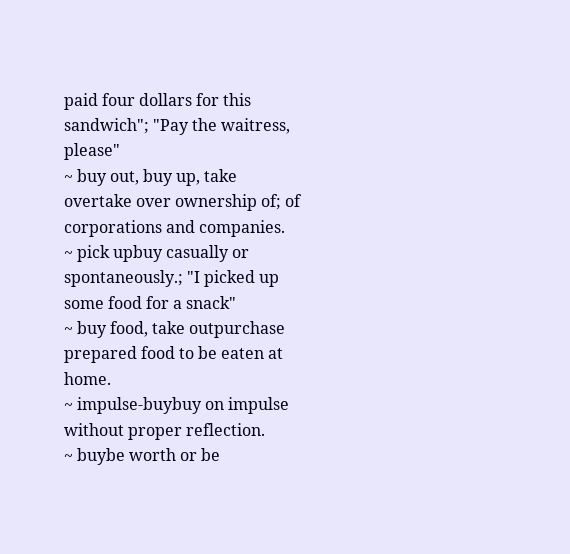paid four dollars for this sandwich"; "Pay the waitress, please"
~ buy out, buy up, take overtake over ownership of; of corporations and companies.
~ pick upbuy casually or spontaneously.; "I picked up some food for a snack"
~ buy food, take outpurchase prepared food to be eaten at home.
~ impulse-buybuy on impulse without proper reflection.
~ buybe worth or be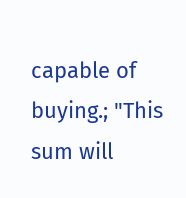capable of buying.; "This sum will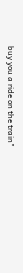buy you a ride on the train"